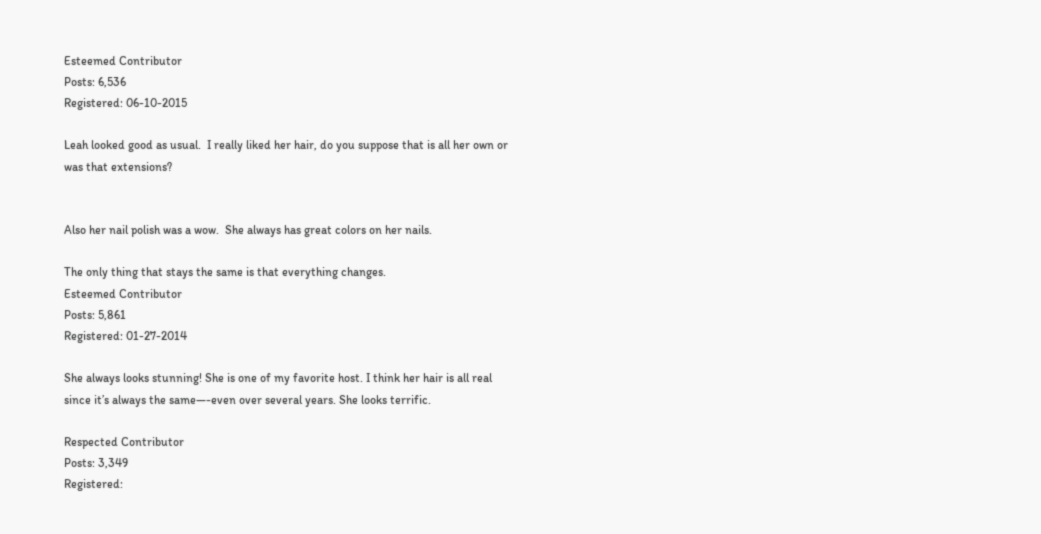Esteemed Contributor
Posts: 6,536
Registered: 06-10-2015

Leah looked good as usual.  I really liked her hair, do you suppose that is all her own or was that extensions?


Also her nail polish was a wow.  She always has great colors on her nails.

The only thing that stays the same is that everything changes.
Esteemed Contributor
Posts: 5,861
Registered: 01-27-2014

She always looks stunning! She is one of my favorite host. I think her hair is all real since it’s always the same—-even over several years. She looks terrific.

Respected Contributor
Posts: 3,349
Registered: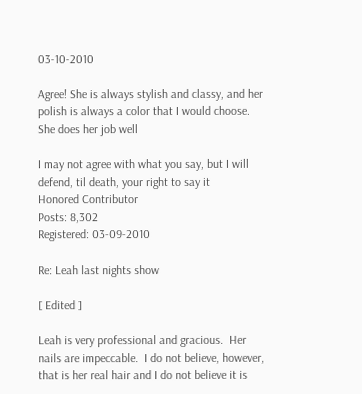03-10-2010

Agree! She is always stylish and classy, and her polish is always a color that I would choose.  She does her job well

I may not agree with what you say, but I will defend, til death, your right to say it
Honored Contributor
Posts: 8,302
Registered: 03-09-2010

Re: Leah last nights show

[ Edited ]

Leah is very professional and gracious.  Her nails are impeccable.  I do not believe, however, that is her real hair and I do not believe it is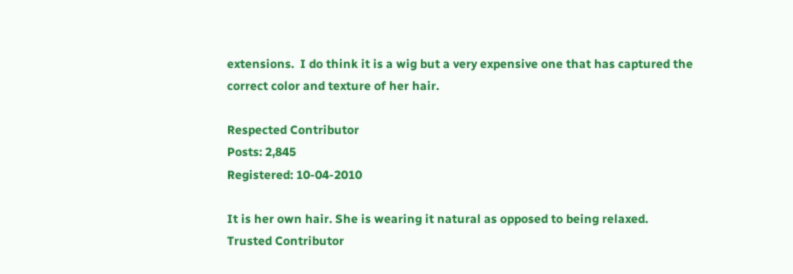extensions.  I do think it is a wig but a very expensive one that has captured the correct color and texture of her hair.

Respected Contributor
Posts: 2,845
Registered: 10-04-2010

It is her own hair. She is wearing it natural as opposed to being relaxed.
Trusted Contributor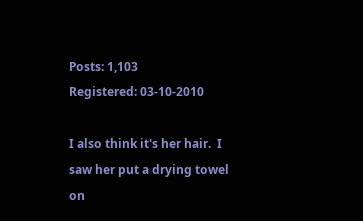Posts: 1,103
Registered: 03-10-2010

I also think it's her hair.  I saw her put a drying towel on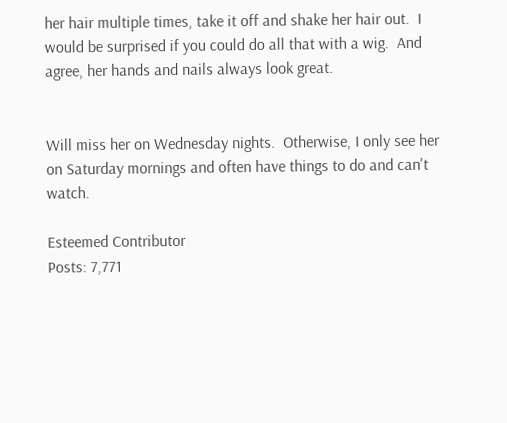her hair multiple times, take it off and shake her hair out.  I would be surprised if you could do all that with a wig.  And agree, her hands and nails always look great.


Will miss her on Wednesday nights.  Otherwise, I only see her on Saturday mornings and often have things to do and can't watch.

Esteemed Contributor
Posts: 7,771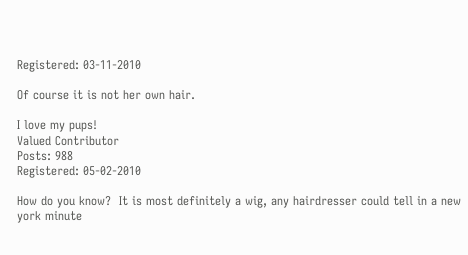Registered: 03-11-2010

Of course it is not her own hair.

I love my pups!
Valued Contributor
Posts: 988
Registered: 05-02-2010

How do you know?  It is most definitely a wig, any hairdresser could tell in a new york minute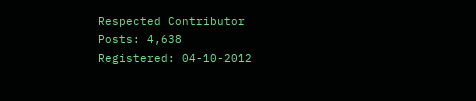Respected Contributor
Posts: 4,638
Registered: 04-10-2012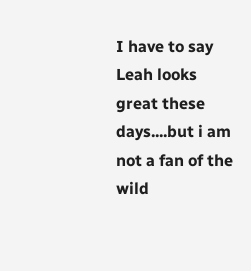I have to say Leah looks great these days....but i am not a fan of the wild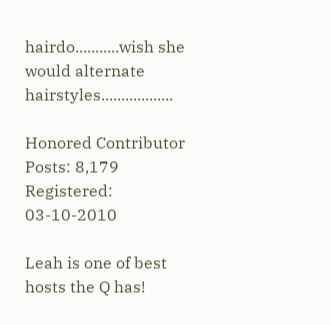hairdo...........wish she would alternate hairstyles..................

Honored Contributor
Posts: 8,179
Registered: 03-10-2010

Leah is one of best hosts the Q has!